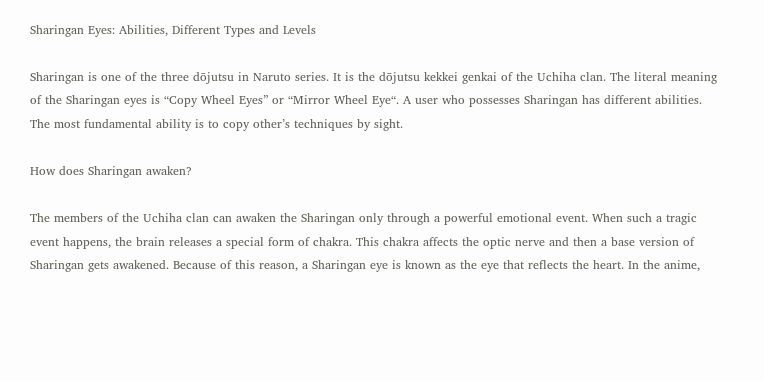Sharingan Eyes: Abilities, Different Types and Levels

Sharingan is one of the three dōjutsu in Naruto series. It is the dōjutsu kekkei genkai of the Uchiha clan. The literal meaning of the Sharingan eyes is “Copy Wheel Eyes” or “Mirror Wheel Eye“. A user who possesses Sharingan has different abilities. The most fundamental ability is to copy other’s techniques by sight.

How does Sharingan awaken?

The members of the Uchiha clan can awaken the Sharingan only through a powerful emotional event. When such a tragic event happens, the brain releases a special form of chakra. This chakra affects the optic nerve and then a base version of Sharingan gets awakened. Because of this reason, a Sharingan eye is known as the eye that reflects the heart. In the anime,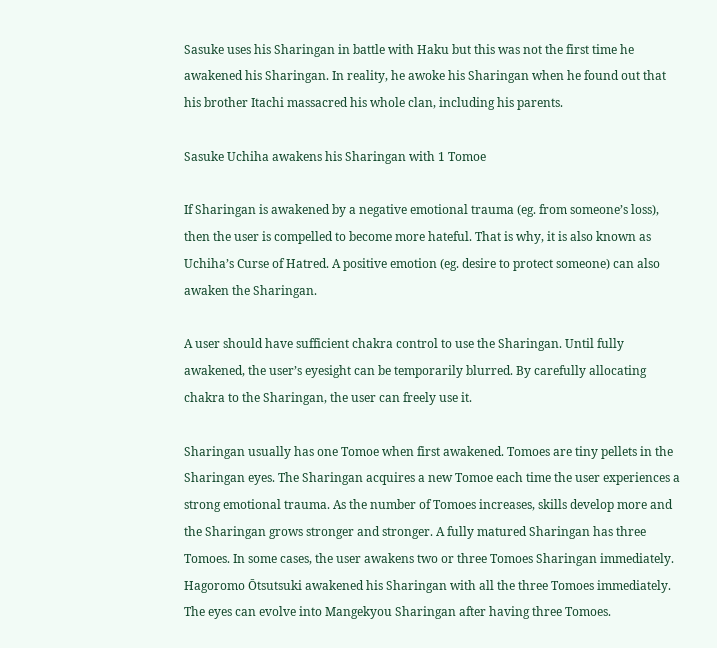Sasuke uses his Sharingan in battle with Haku but this was not the first time he awakened his Sharingan. In reality, he awoke his Sharingan when he found out that his brother Itachi massacred his whole clan, including his parents.

Sasuke Uchiha awakens his Sharingan with 1 Tomoe

If Sharingan is awakened by a negative emotional trauma (eg. from someone’s loss), then the user is compelled to become more hateful. That is why, it is also known as Uchiha’s Curse of Hatred. A positive emotion (eg. desire to protect someone) can also awaken the Sharingan.

A user should have sufficient chakra control to use the Sharingan. Until fully awakened, the user’s eyesight can be temporarily blurred. By carefully allocating chakra to the Sharingan, the user can freely use it.

Sharingan usually has one Tomoe when first awakened. Tomoes are tiny pellets in the Sharingan eyes. The Sharingan acquires a new Tomoe each time the user experiences a strong emotional trauma. As the number of Tomoes increases, skills develop more and the Sharingan grows stronger and stronger. A fully matured Sharingan has three Tomoes. In some cases, the user awakens two or three Tomoes Sharingan immediately. Hagoromo Ōtsutsuki awakened his Sharingan with all the three Tomoes immediately. The eyes can evolve into Mangekyou Sharingan after having three Tomoes.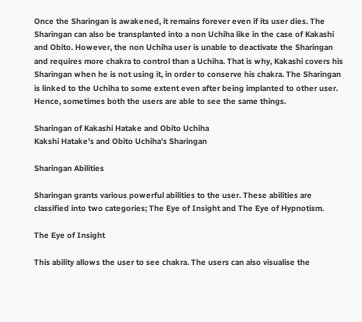Once the Sharingan is awakened, it remains forever even if its user dies. The Sharingan can also be transplanted into a non Uchiha like in the case of Kakashi and Obito. However, the non Uchiha user is unable to deactivate the Sharingan and requires more chakra to control than a Uchiha. That is why, Kakashi covers his Sharingan when he is not using it, in order to conserve his chakra. The Sharingan is linked to the Uchiha to some extent even after being implanted to other user. Hence, sometimes both the users are able to see the same things.

Sharingan of Kakashi Hatake and Obito Uchiha
Kakshi Hatake’s and Obito Uchiha’s Sharingan

Sharingan Abilities

Sharingan grants various powerful abilities to the user. These abilities are classified into two categories; The Eye of Insight and The Eye of Hypnotism.

The Eye of Insight

This ability allows the user to see chakra. The users can also visualise the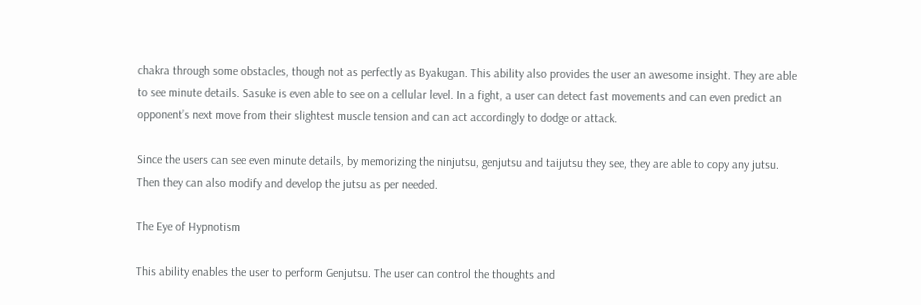chakra through some obstacles, though not as perfectly as Byakugan. This ability also provides the user an awesome insight. They are able to see minute details. Sasuke is even able to see on a cellular level. In a fight, a user can detect fast movements and can even predict an opponent’s next move from their slightest muscle tension and can act accordingly to dodge or attack.

Since the users can see even minute details, by memorizing the ninjutsu, genjutsu and taijutsu they see, they are able to copy any jutsu. Then they can also modify and develop the jutsu as per needed.

The Eye of Hypnotism

This ability enables the user to perform Genjutsu. The user can control the thoughts and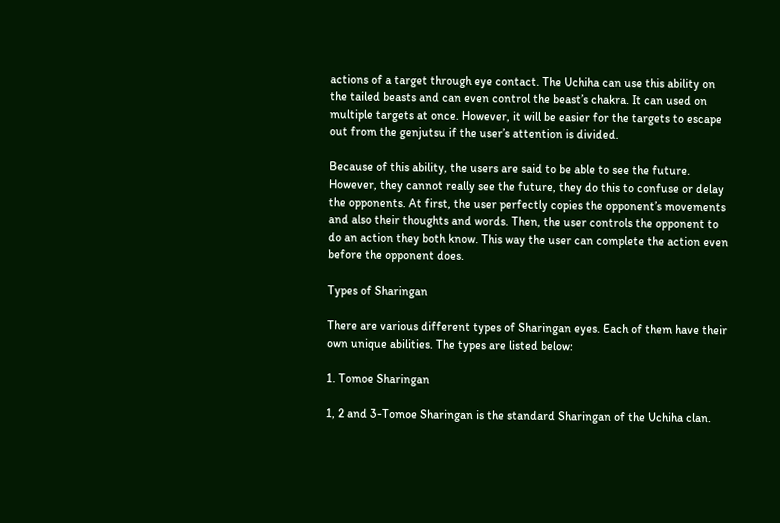actions of a target through eye contact. The Uchiha can use this ability on the tailed beasts and can even control the beast’s chakra. It can used on multiple targets at once. However, it will be easier for the targets to escape out from the genjutsu if the user’s attention is divided.

Because of this ability, the users are said to be able to see the future. However, they cannot really see the future, they do this to confuse or delay the opponents. At first, the user perfectly copies the opponent’s movements and also their thoughts and words. Then, the user controls the opponent to do an action they both know. This way the user can complete the action even before the opponent does.

Types of Sharingan

There are various different types of Sharingan eyes. Each of them have their own unique abilities. The types are listed below:

1. Tomoe Sharingan

1, 2 and 3-Tomoe Sharingan is the standard Sharingan of the Uchiha clan.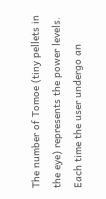The number of Tomoe (tiny pellets in the eye) represents the power levels. Each time the user undergo an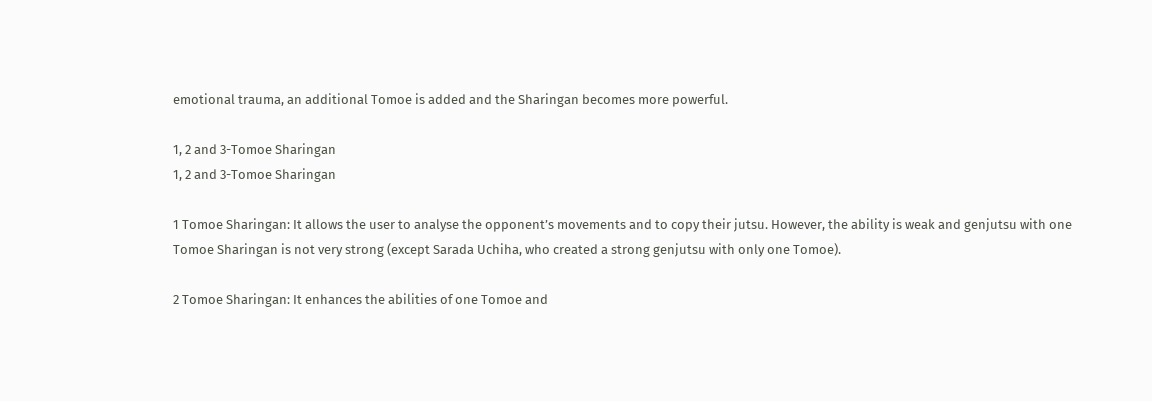emotional trauma, an additional Tomoe is added and the Sharingan becomes more powerful.

1, 2 and 3-Tomoe Sharingan
1, 2 and 3-Tomoe Sharingan

1 Tomoe Sharingan: It allows the user to analyse the opponent’s movements and to copy their jutsu. However, the ability is weak and genjutsu with one Tomoe Sharingan is not very strong (except Sarada Uchiha, who created a strong genjutsu with only one Tomoe).

2 Tomoe Sharingan: It enhances the abilities of one Tomoe and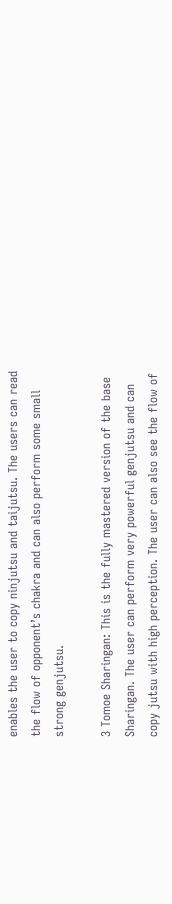enables the user to copy ninjutsu and taijutsu. The users can read the flow of opponent’s chakra and can also perform some small strong genjutsu.

3 Tomoe Sharingan: This is the fully mastered version of the base Sharingan. The user can perform very powerful genjutsu and can copy jutsu with high perception. The user can also see the flow of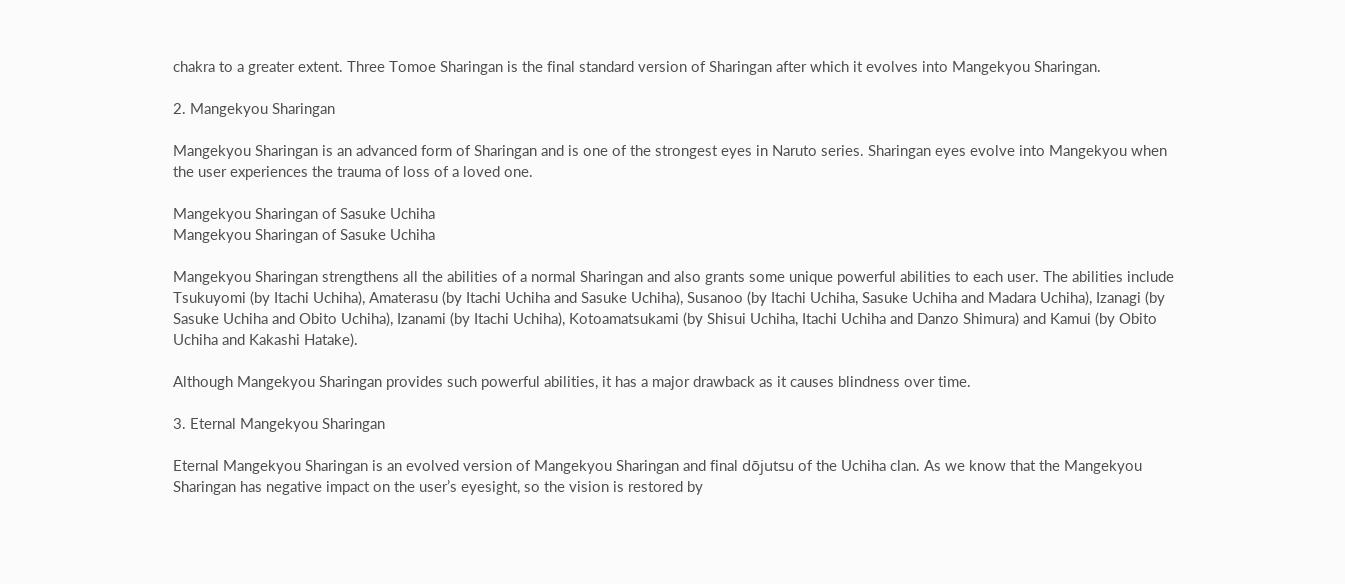chakra to a greater extent. Three Tomoe Sharingan is the final standard version of Sharingan after which it evolves into Mangekyou Sharingan.

2. Mangekyou Sharingan

Mangekyou Sharingan is an advanced form of Sharingan and is one of the strongest eyes in Naruto series. Sharingan eyes evolve into Mangekyou when the user experiences the trauma of loss of a loved one.

Mangekyou Sharingan of Sasuke Uchiha
Mangekyou Sharingan of Sasuke Uchiha

Mangekyou Sharingan strengthens all the abilities of a normal Sharingan and also grants some unique powerful abilities to each user. The abilities include Tsukuyomi (by Itachi Uchiha), Amaterasu (by Itachi Uchiha and Sasuke Uchiha), Susanoo (by Itachi Uchiha, Sasuke Uchiha and Madara Uchiha), Izanagi (by Sasuke Uchiha and Obito Uchiha), Izanami (by Itachi Uchiha), Kotoamatsukami (by Shisui Uchiha, Itachi Uchiha and Danzo Shimura) and Kamui (by Obito Uchiha and Kakashi Hatake).

Although Mangekyou Sharingan provides such powerful abilities, it has a major drawback as it causes blindness over time.

3. Eternal Mangekyou Sharingan

Eternal Mangekyou Sharingan is an evolved version of Mangekyou Sharingan and final dōjutsu of the Uchiha clan. As we know that the Mangekyou Sharingan has negative impact on the user’s eyesight, so the vision is restored by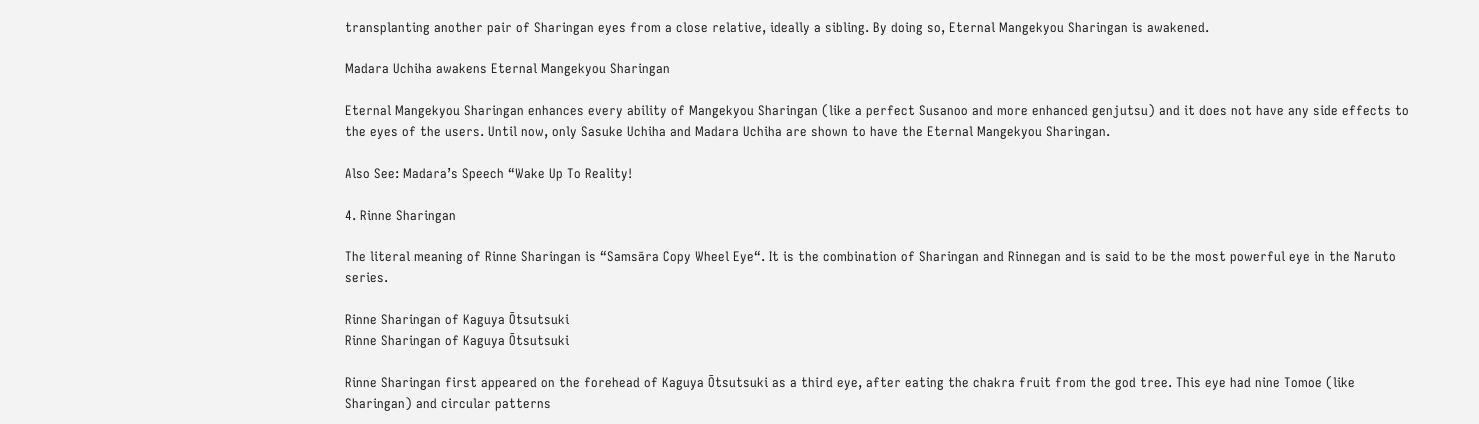transplanting another pair of Sharingan eyes from a close relative, ideally a sibling. By doing so, Eternal Mangekyou Sharingan is awakened.

Madara Uchiha awakens Eternal Mangekyou Sharingan

Eternal Mangekyou Sharingan enhances every ability of Mangekyou Sharingan (like a perfect Susanoo and more enhanced genjutsu) and it does not have any side effects to the eyes of the users. Until now, only Sasuke Uchiha and Madara Uchiha are shown to have the Eternal Mangekyou Sharingan.

Also See: Madara’s Speech “Wake Up To Reality!

4. Rinne Sharingan

The literal meaning of Rinne Sharingan is “Samsāra Copy Wheel Eye“. It is the combination of Sharingan and Rinnegan and is said to be the most powerful eye in the Naruto series.

Rinne Sharingan of Kaguya Ōtsutsuki
Rinne Sharingan of Kaguya Ōtsutsuki

Rinne Sharingan first appeared on the forehead of Kaguya Ōtsutsuki as a third eye, after eating the chakra fruit from the god tree. This eye had nine Tomoe (like Sharingan) and circular patterns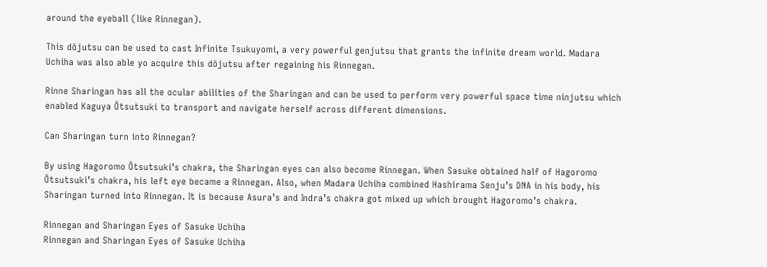around the eyeball (like Rinnegan).

This dōjutsu can be used to cast Infinite Tsukuyomi, a very powerful genjutsu that grants the infinite dream world. Madara Uchiha was also able yo acquire this dōjutsu after regaining his Rinnegan.

Rinne Sharingan has all the ocular abilities of the Sharingan and can be used to perform very powerful space time ninjutsu which enabled Kaguya Ōtsutsuki to transport and navigate herself across different dimensions.

Can Sharingan turn into Rinnegan?

By using Hagoromo Ōtsutsuki’s chakra, the Sharingan eyes can also become Rinnegan. When Sasuke obtained half of Hagoromo Ōtsutsuki’s chakra, his left eye became a Rinnegan. Also, when Madara Uchiha combined Hashirama Senju’s DNA in his body, his Sharingan turned into Rinnegan. It is because Asura’s and Indra’s chakra got mixed up which brought Hagoromo’s chakra.

Rinnegan and Sharingan Eyes of Sasuke Uchiha
Rinnegan and Sharingan Eyes of Sasuke Uchiha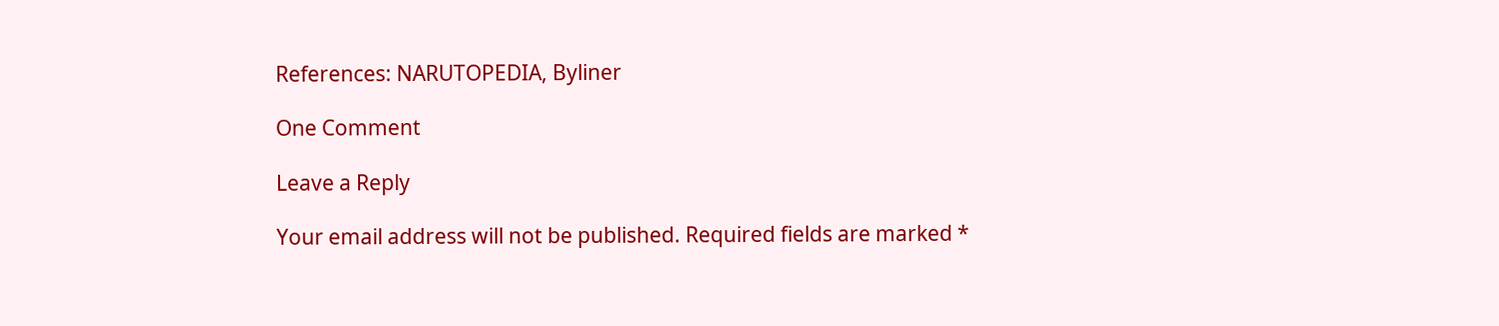References: NARUTOPEDIA, Byliner

One Comment

Leave a Reply

Your email address will not be published. Required fields are marked *